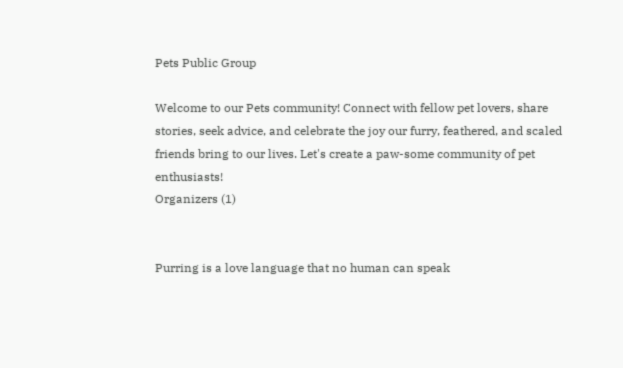Pets Public Group

Welcome to our Pets community! Connect with fellow pet lovers, share stories, seek advice, and celebrate the joy our furry, feathered, and scaled friends bring to our lives. Let's create a paw-some community of pet enthusiasts!
Organizers (1)


Purring is a love language that no human can speak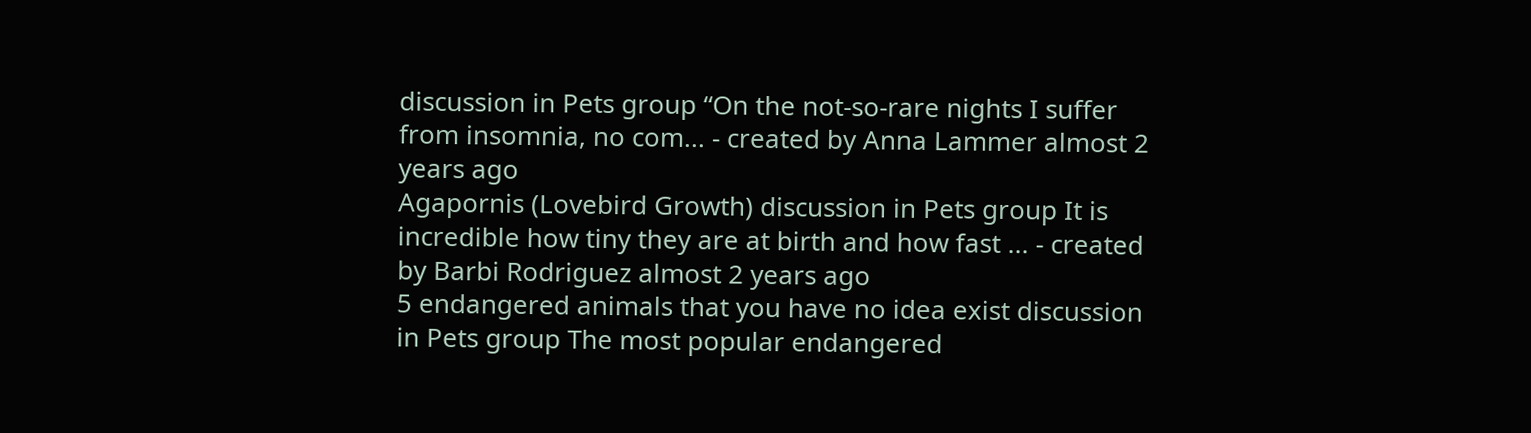discussion in Pets group “On the not-so-rare nights I suffer from insomnia, no com... - created by Anna Lammer almost 2 years ago
Agapornis (Lovebird Growth) discussion in Pets group It is incredible how tiny they are at birth and how fast ... - created by Barbi Rodriguez almost 2 years ago
5 endangered animals that you have no idea exist discussion in Pets group The most popular endangered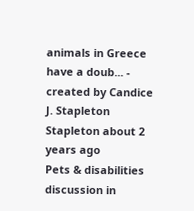animals in Greece have a doub... - created by Candice J. Stapleton Stapleton about 2 years ago
Pets & disabilities discussion in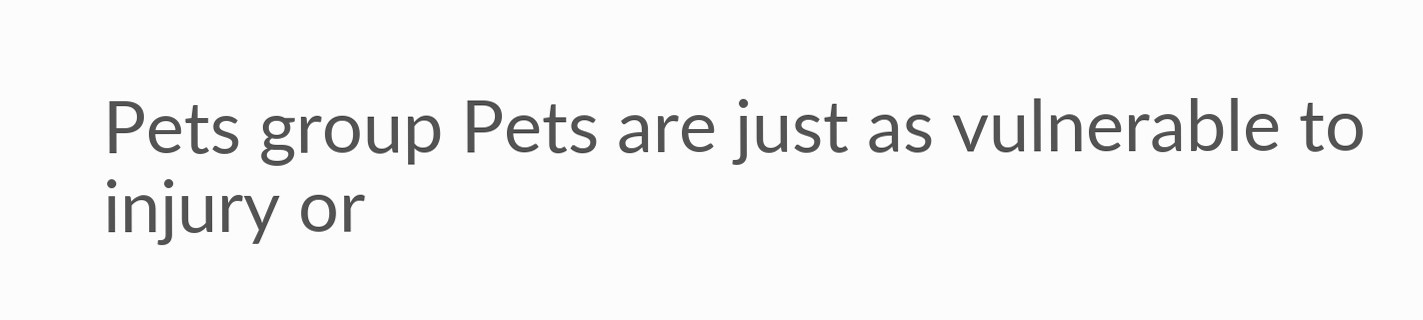Pets group Pets are just as vulnerable to injury or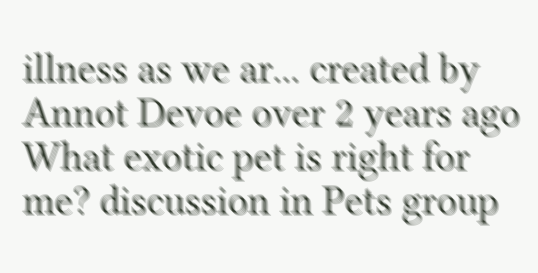illness as we ar... created by Annot Devoe over 2 years ago
What exotic pet is right for me? discussion in Pets group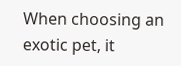When choosing an exotic pet, it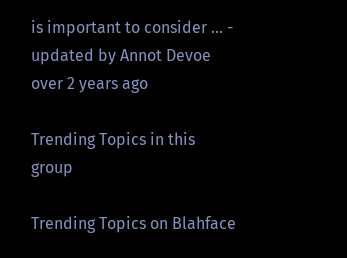is important to consider ... - updated by Annot Devoe over 2 years ago

Trending Topics in this group

Trending Topics on Blahface